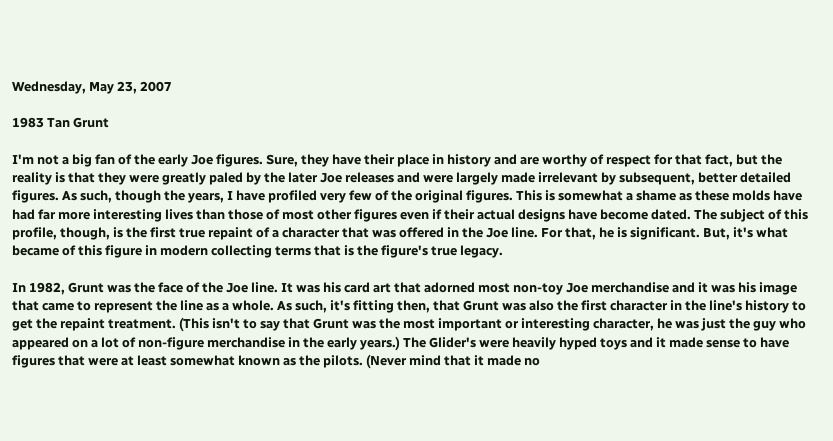Wednesday, May 23, 2007

1983 Tan Grunt

I'm not a big fan of the early Joe figures. Sure, they have their place in history and are worthy of respect for that fact, but the reality is that they were greatly paled by the later Joe releases and were largely made irrelevant by subsequent, better detailed figures. As such, though the years, I have profiled very few of the original figures. This is somewhat a shame as these molds have had far more interesting lives than those of most other figures even if their actual designs have become dated. The subject of this profile, though, is the first true repaint of a character that was offered in the Joe line. For that, he is significant. But, it's what became of this figure in modern collecting terms that is the figure's true legacy.

In 1982, Grunt was the face of the Joe line. It was his card art that adorned most non-toy Joe merchandise and it was his image that came to represent the line as a whole. As such, it's fitting then, that Grunt was also the first character in the line's history to get the repaint treatment. (This isn't to say that Grunt was the most important or interesting character, he was just the guy who appeared on a lot of non-figure merchandise in the early years.) The Glider's were heavily hyped toys and it made sense to have figures that were at least somewhat known as the pilots. (Never mind that it made no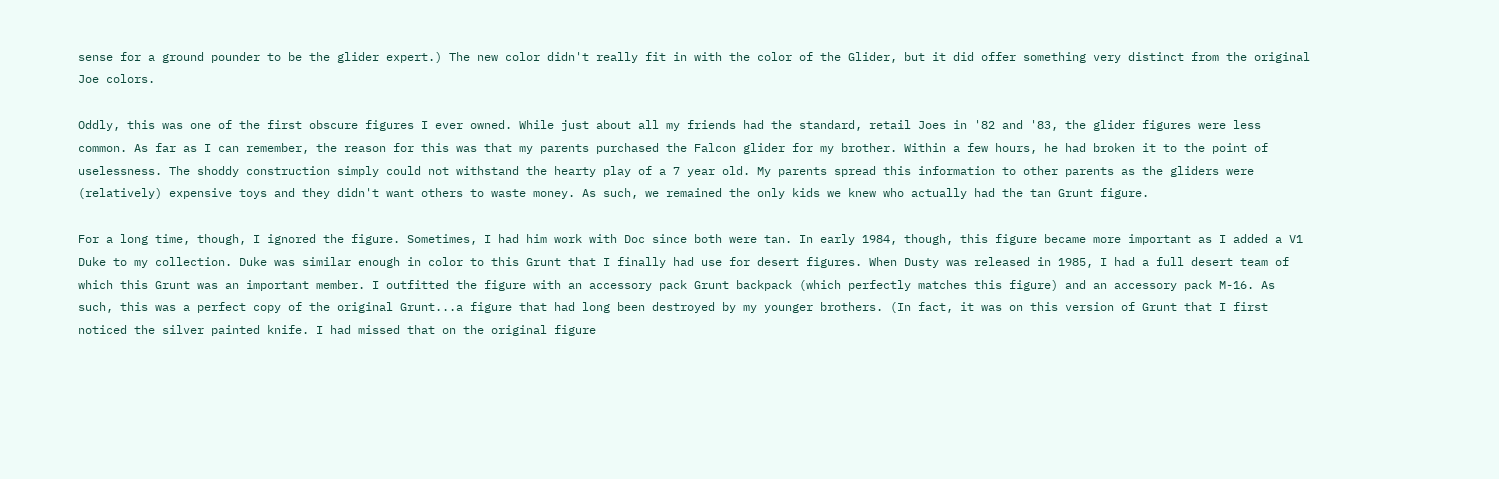sense for a ground pounder to be the glider expert.) The new color didn't really fit in with the color of the Glider, but it did offer something very distinct from the original Joe colors.

Oddly, this was one of the first obscure figures I ever owned. While just about all my friends had the standard, retail Joes in '82 and '83, the glider figures were less common. As far as I can remember, the reason for this was that my parents purchased the Falcon glider for my brother. Within a few hours, he had broken it to the point of uselessness. The shoddy construction simply could not withstand the hearty play of a 7 year old. My parents spread this information to other parents as the gliders were (relatively) expensive toys and they didn't want others to waste money. As such, we remained the only kids we knew who actually had the tan Grunt figure.

For a long time, though, I ignored the figure. Sometimes, I had him work with Doc since both were tan. In early 1984, though, this figure became more important as I added a V1 Duke to my collection. Duke was similar enough in color to this Grunt that I finally had use for desert figures. When Dusty was released in 1985, I had a full desert team of which this Grunt was an important member. I outfitted the figure with an accessory pack Grunt backpack (which perfectly matches this figure) and an accessory pack M-16. As such, this was a perfect copy of the original Grunt...a figure that had long been destroyed by my younger brothers. (In fact, it was on this version of Grunt that I first noticed the silver painted knife. I had missed that on the original figure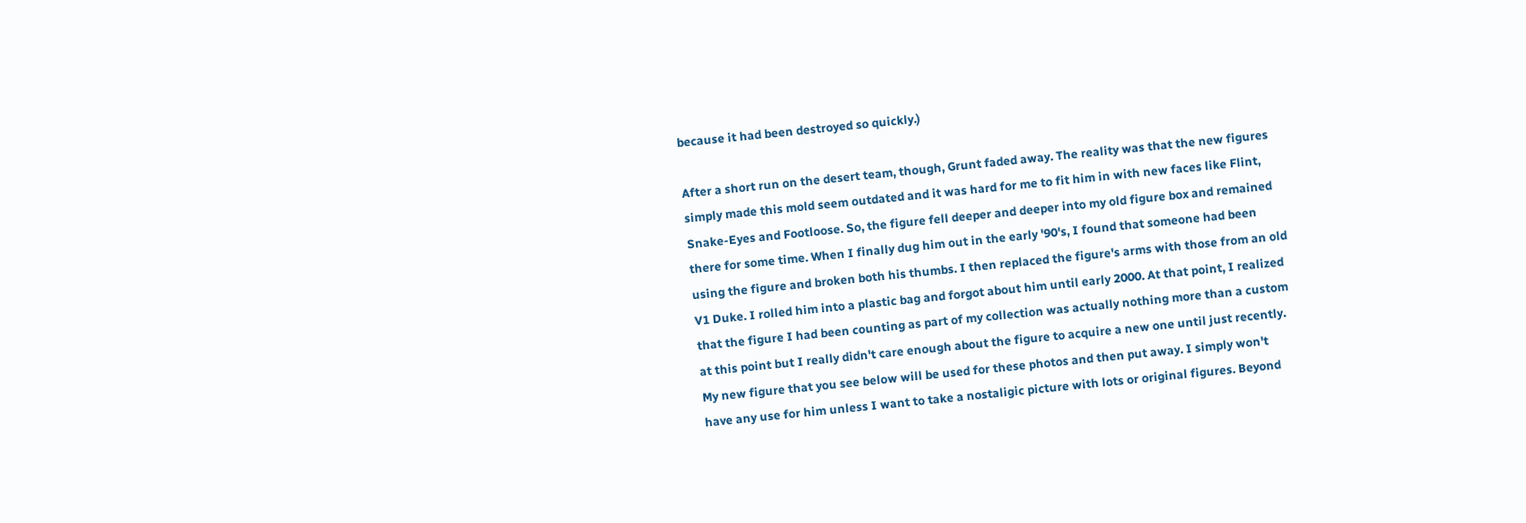because it had been destroyed so quickly.)

After a short run on the desert team, though, Grunt faded away. The reality was that the new figures simply made this mold seem outdated and it was hard for me to fit him in with new faces like Flint, Snake-Eyes and Footloose. So, the figure fell deeper and deeper into my old figure box and remained there for some time. When I finally dug him out in the early '90's, I found that someone had been using the figure and broken both his thumbs. I then replaced the figure's arms with those from an old V1 Duke. I rolled him into a plastic bag and forgot about him until early 2000. At that point, I realized that the figure I had been counting as part of my collection was actually nothing more than a custom at this point but I really didn't care enough about the figure to acquire a new one until just recently. My new figure that you see below will be used for these photos and then put away. I simply won't have any use for him unless I want to take a nostaligic picture with lots or original figures. Beyond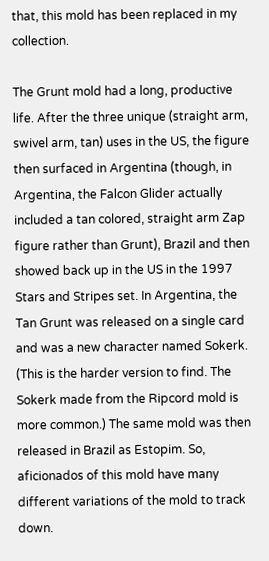that, this mold has been replaced in my collection.

The Grunt mold had a long, productive life. After the three unique (straight arm, swivel arm, tan) uses in the US, the figure then surfaced in Argentina (though, in Argentina, the Falcon Glider actually included a tan colored, straight arm Zap figure rather than Grunt), Brazil and then showed back up in the US in the 1997 Stars and Stripes set. In Argentina, the Tan Grunt was released on a single card and was a new character named Sokerk. (This is the harder version to find. The Sokerk made from the Ripcord mold is more common.) The same mold was then released in Brazil as Estopim. So, aficionados of this mold have many different variations of the mold to track down.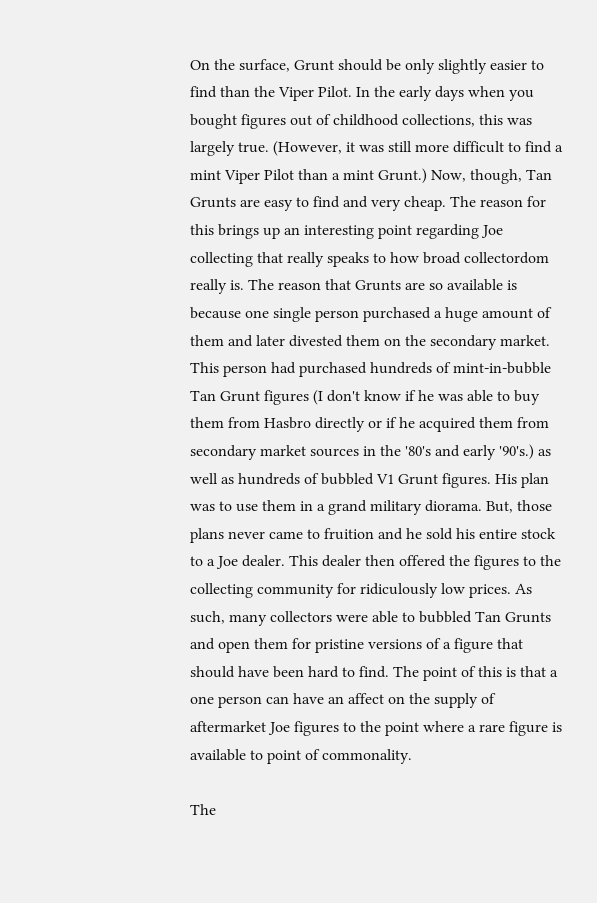On the surface, Grunt should be only slightly easier to find than the Viper Pilot. In the early days when you bought figures out of childhood collections, this was largely true. (However, it was still more difficult to find a mint Viper Pilot than a mint Grunt.) Now, though, Tan Grunts are easy to find and very cheap. The reason for this brings up an interesting point regarding Joe collecting that really speaks to how broad collectordom really is. The reason that Grunts are so available is because one single person purchased a huge amount of them and later divested them on the secondary market. This person had purchased hundreds of mint-in-bubble Tan Grunt figures (I don't know if he was able to buy them from Hasbro directly or if he acquired them from secondary market sources in the '80's and early '90's.) as well as hundreds of bubbled V1 Grunt figures. His plan was to use them in a grand military diorama. But, those plans never came to fruition and he sold his entire stock to a Joe dealer. This dealer then offered the figures to the collecting community for ridiculously low prices. As such, many collectors were able to bubbled Tan Grunts and open them for pristine versions of a figure that should have been hard to find. The point of this is that a one person can have an affect on the supply of aftermarket Joe figures to the point where a rare figure is available to point of commonality.

The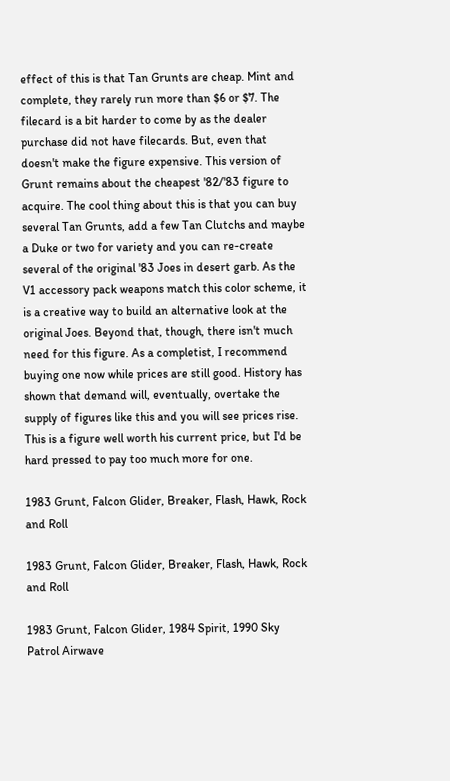effect of this is that Tan Grunts are cheap. Mint and complete, they rarely run more than $6 or $7. The filecard is a bit harder to come by as the dealer purchase did not have filecards. But, even that doesn't make the figure expensive. This version of Grunt remains about the cheapest '82/'83 figure to acquire. The cool thing about this is that you can buy several Tan Grunts, add a few Tan Clutchs and maybe a Duke or two for variety and you can re-create several of the original '83 Joes in desert garb. As the V1 accessory pack weapons match this color scheme, it is a creative way to build an alternative look at the original Joes. Beyond that, though, there isn't much need for this figure. As a completist, I recommend buying one now while prices are still good. History has shown that demand will, eventually, overtake the supply of figures like this and you will see prices rise. This is a figure well worth his current price, but I'd be hard pressed to pay too much more for one.

1983 Grunt, Falcon Glider, Breaker, Flash, Hawk, Rock and Roll

1983 Grunt, Falcon Glider, Breaker, Flash, Hawk, Rock and Roll

1983 Grunt, Falcon Glider, 1984 Spirit, 1990 Sky Patrol Airwave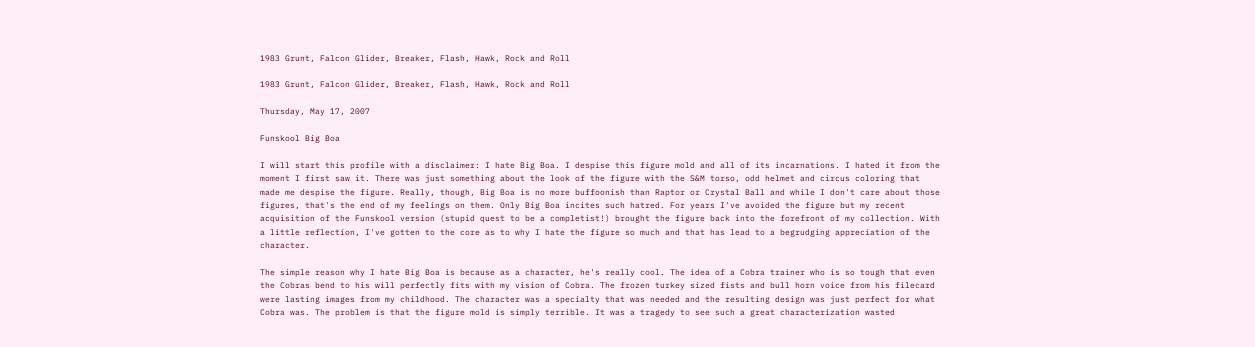1983 Grunt, Falcon Glider, Breaker, Flash, Hawk, Rock and Roll

1983 Grunt, Falcon Glider, Breaker, Flash, Hawk, Rock and Roll

Thursday, May 17, 2007

Funskool Big Boa

I will start this profile with a disclaimer: I hate Big Boa. I despise this figure mold and all of its incarnations. I hated it from the moment I first saw it. There was just something about the look of the figure with the S&M torso, odd helmet and circus coloring that made me despise the figure. Really, though, Big Boa is no more buffoonish than Raptor or Crystal Ball and while I don't care about those figures, that's the end of my feelings on them. Only Big Boa incites such hatred. For years I've avoided the figure but my recent acquisition of the Funskool version (stupid quest to be a completist!) brought the figure back into the forefront of my collection. With a little reflection, I've gotten to the core as to why I hate the figure so much and that has lead to a begrudging appreciation of the character.

The simple reason why I hate Big Boa is because as a character, he's really cool. The idea of a Cobra trainer who is so tough that even the Cobras bend to his will perfectly fits with my vision of Cobra. The frozen turkey sized fists and bull horn voice from his filecard were lasting images from my childhood. The character was a specialty that was needed and the resulting design was just perfect for what Cobra was. The problem is that the figure mold is simply terrible. It was a tragedy to see such a great characterization wasted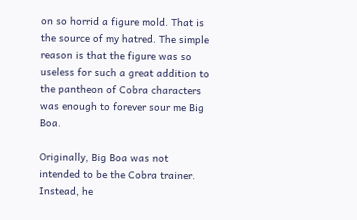on so horrid a figure mold. That is the source of my hatred. The simple reason is that the figure was so useless for such a great addition to the pantheon of Cobra characters was enough to forever sour me Big Boa.

Originally, Big Boa was not intended to be the Cobra trainer. Instead, he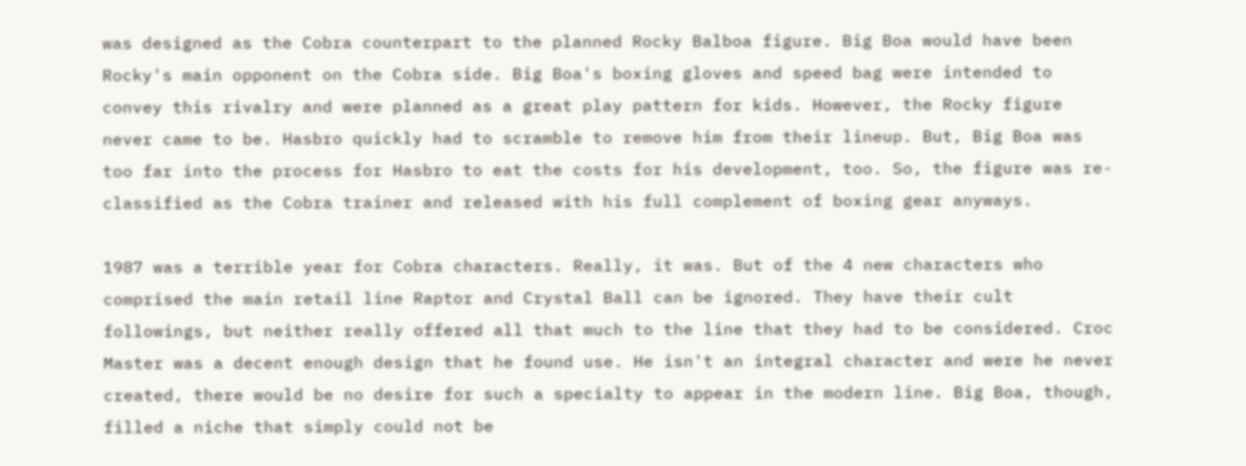was designed as the Cobra counterpart to the planned Rocky Balboa figure. Big Boa would have been Rocky's main opponent on the Cobra side. Big Boa's boxing gloves and speed bag were intended to convey this rivalry and were planned as a great play pattern for kids. However, the Rocky figure never came to be. Hasbro quickly had to scramble to remove him from their lineup. But, Big Boa was too far into the process for Hasbro to eat the costs for his development, too. So, the figure was re-classified as the Cobra trainer and released with his full complement of boxing gear anyways.

1987 was a terrible year for Cobra characters. Really, it was. But of the 4 new characters who comprised the main retail line Raptor and Crystal Ball can be ignored. They have their cult followings, but neither really offered all that much to the line that they had to be considered. Croc Master was a decent enough design that he found use. He isn't an integral character and were he never created, there would be no desire for such a specialty to appear in the modern line. Big Boa, though, filled a niche that simply could not be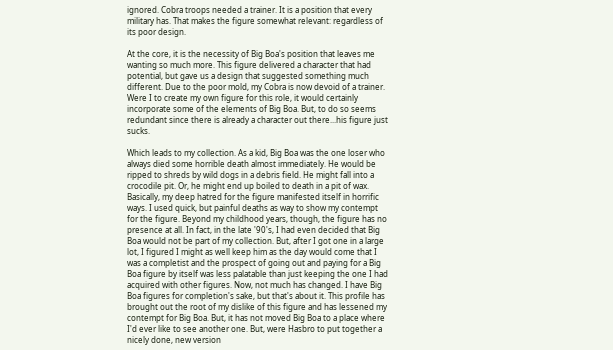ignored. Cobra troops needed a trainer. It is a position that every military has. That makes the figure somewhat relevant: regardless of its poor design.

At the core, it is the necessity of Big Boa's position that leaves me wanting so much more. This figure delivered a character that had potential, but gave us a design that suggested something much different. Due to the poor mold, my Cobra is now devoid of a trainer. Were I to create my own figure for this role, it would certainly incorporate some of the elements of Big Boa. But, to do so seems redundant since there is already a character out there...his figure just sucks.

Which leads to my collection. As a kid, Big Boa was the one loser who always died some horrible death almost immediately. He would be ripped to shreds by wild dogs in a debris field. He might fall into a crocodile pit. Or, he might end up boiled to death in a pit of wax. Basically, my deep hatred for the figure manifested itself in horrific ways. I used quick, but painful deaths as way to show my contempt for the figure. Beyond my childhood years, though, the figure has no presence at all. In fact, in the late '90's, I had even decided that Big Boa would not be part of my collection. But, after I got one in a large lot, I figured I might as well keep him as the day would come that I was a completist and the prospect of going out and paying for a Big Boa figure by itself was less palatable than just keeping the one I had acquired with other figures. Now, not much has changed. I have Big Boa figures for completion's sake, but that's about it. This profile has brought out the root of my dislike of this figure and has lessened my contempt for Big Boa. But, it has not moved Big Boa to a place where I'd ever like to see another one. But, were Hasbro to put together a nicely done, new version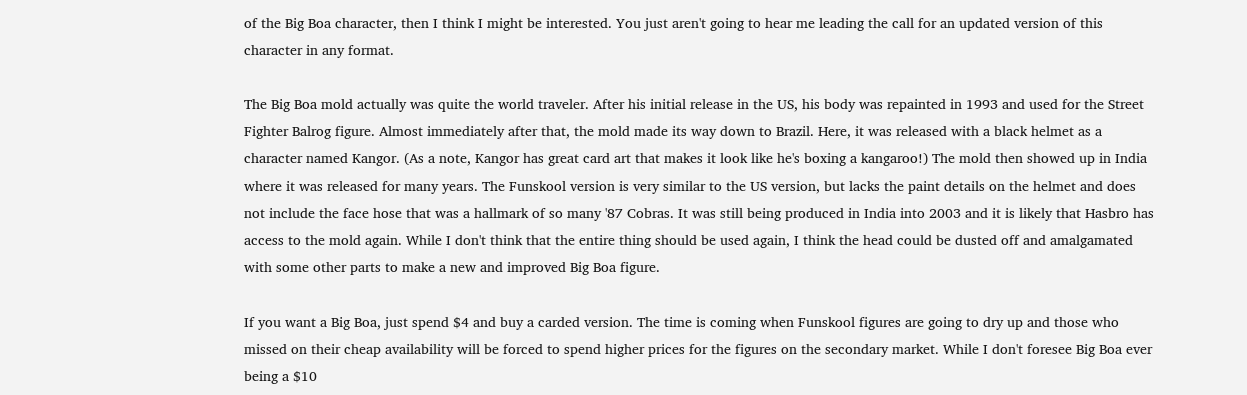of the Big Boa character, then I think I might be interested. You just aren't going to hear me leading the call for an updated version of this character in any format.

The Big Boa mold actually was quite the world traveler. After his initial release in the US, his body was repainted in 1993 and used for the Street Fighter Balrog figure. Almost immediately after that, the mold made its way down to Brazil. Here, it was released with a black helmet as a character named Kangor. (As a note, Kangor has great card art that makes it look like he's boxing a kangaroo!) The mold then showed up in India where it was released for many years. The Funskool version is very similar to the US version, but lacks the paint details on the helmet and does not include the face hose that was a hallmark of so many '87 Cobras. It was still being produced in India into 2003 and it is likely that Hasbro has access to the mold again. While I don't think that the entire thing should be used again, I think the head could be dusted off and amalgamated with some other parts to make a new and improved Big Boa figure.

If you want a Big Boa, just spend $4 and buy a carded version. The time is coming when Funskool figures are going to dry up and those who missed on their cheap availability will be forced to spend higher prices for the figures on the secondary market. While I don't foresee Big Boa ever being a $10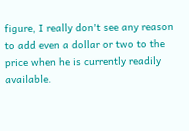figure, I really don't see any reason to add even a dollar or two to the price when he is currently readily available.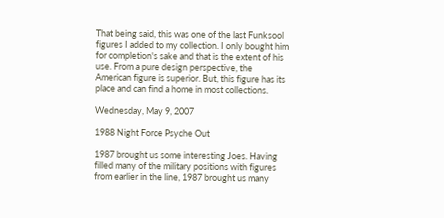That being said, this was one of the last Funksool figures I added to my collection. I only bought him for completion's sake and that is the extent of his use. From a pure design perspective, the American figure is superior. But, this figure has its place and can find a home in most collections.

Wednesday, May 9, 2007

1988 Night Force Psyche Out

1987 brought us some interesting Joes. Having filled many of the military positions with figures from earlier in the line, 1987 brought us many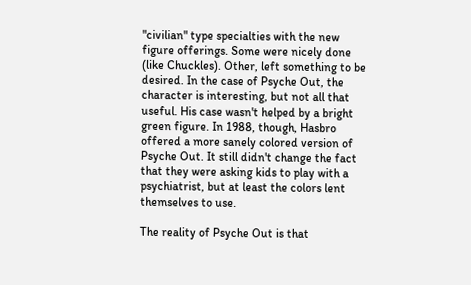"civilian" type specialties with the new figure offerings. Some were nicely done (like Chuckles). Other, left something to be desired. In the case of Psyche Out, the character is interesting, but not all that useful. His case wasn't helped by a bright green figure. In 1988, though, Hasbro offered a more sanely colored version of Psyche Out. It still didn't change the fact that they were asking kids to play with a psychiatrist, but at least the colors lent themselves to use.

The reality of Psyche Out is that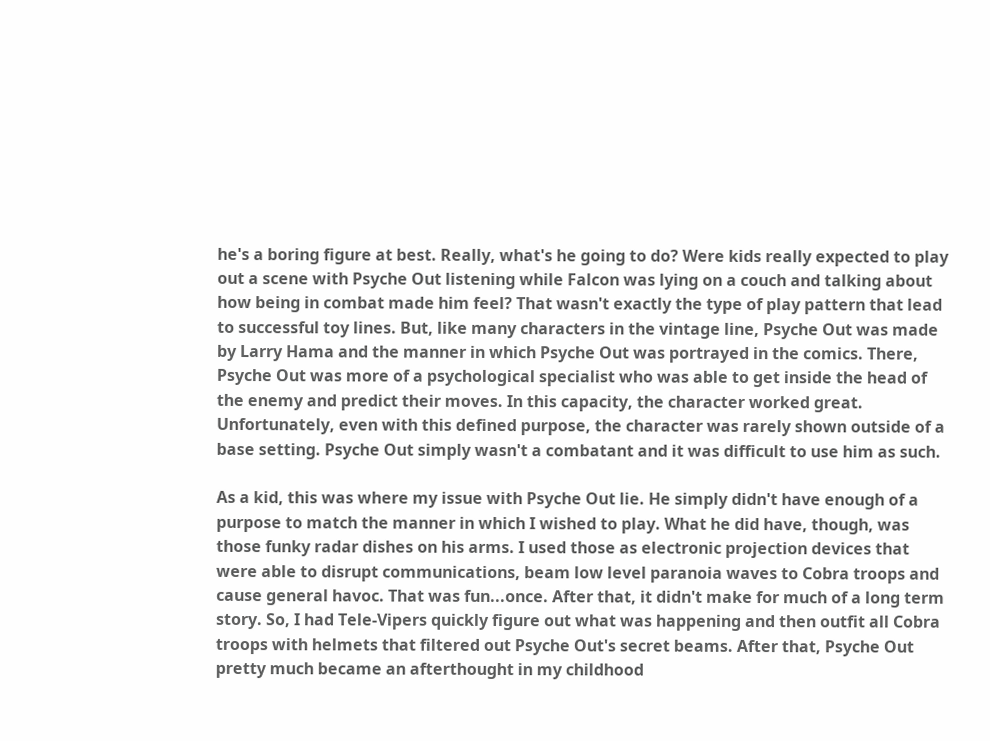he's a boring figure at best. Really, what's he going to do? Were kids really expected to play out a scene with Psyche Out listening while Falcon was lying on a couch and talking about how being in combat made him feel? That wasn't exactly the type of play pattern that lead to successful toy lines. But, like many characters in the vintage line, Psyche Out was made by Larry Hama and the manner in which Psyche Out was portrayed in the comics. There, Psyche Out was more of a psychological specialist who was able to get inside the head of the enemy and predict their moves. In this capacity, the character worked great. Unfortunately, even with this defined purpose, the character was rarely shown outside of a base setting. Psyche Out simply wasn't a combatant and it was difficult to use him as such.

As a kid, this was where my issue with Psyche Out lie. He simply didn't have enough of a purpose to match the manner in which I wished to play. What he did have, though, was those funky radar dishes on his arms. I used those as electronic projection devices that were able to disrupt communications, beam low level paranoia waves to Cobra troops and cause general havoc. That was fun...once. After that, it didn't make for much of a long term story. So, I had Tele-Vipers quickly figure out what was happening and then outfit all Cobra troops with helmets that filtered out Psyche Out's secret beams. After that, Psyche Out pretty much became an afterthought in my childhood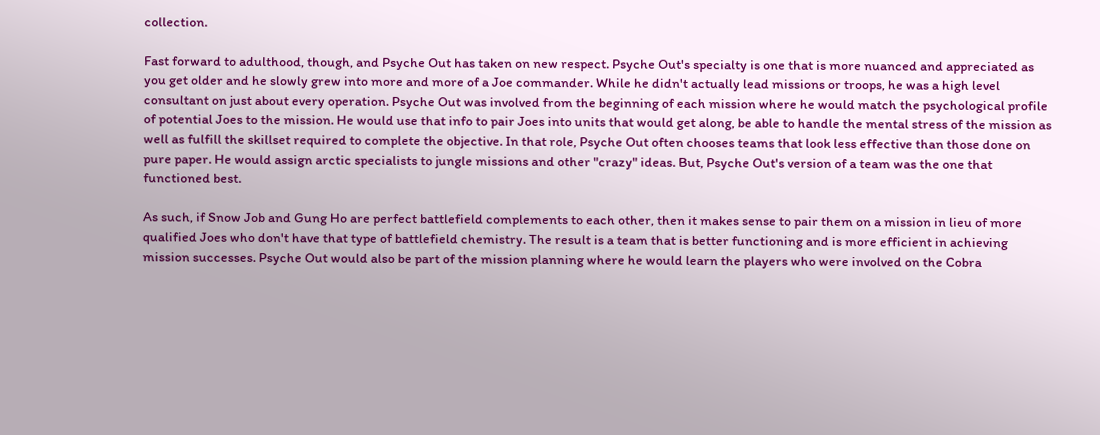collection.

Fast forward to adulthood, though, and Psyche Out has taken on new respect. Psyche Out's specialty is one that is more nuanced and appreciated as you get older and he slowly grew into more and more of a Joe commander. While he didn't actually lead missions or troops, he was a high level consultant on just about every operation. Psyche Out was involved from the beginning of each mission where he would match the psychological profile of potential Joes to the mission. He would use that info to pair Joes into units that would get along, be able to handle the mental stress of the mission as well as fulfill the skillset required to complete the objective. In that role, Psyche Out often chooses teams that look less effective than those done on pure paper. He would assign arctic specialists to jungle missions and other "crazy" ideas. But, Psyche Out's version of a team was the one that functioned best.

As such, if Snow Job and Gung Ho are perfect battlefield complements to each other, then it makes sense to pair them on a mission in lieu of more qualified Joes who don't have that type of battlefield chemistry. The result is a team that is better functioning and is more efficient in achieving mission successes. Psyche Out would also be part of the mission planning where he would learn the players who were involved on the Cobra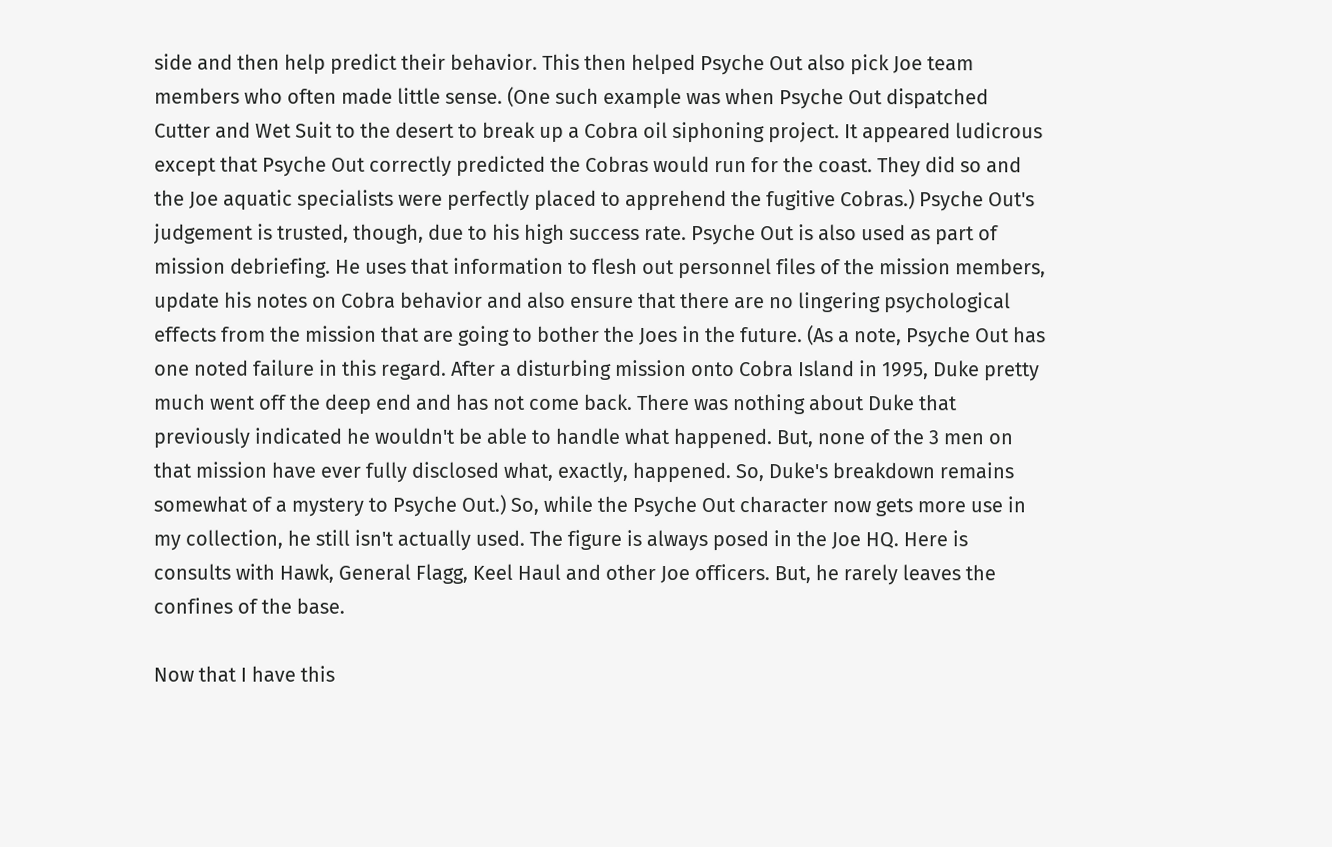side and then help predict their behavior. This then helped Psyche Out also pick Joe team members who often made little sense. (One such example was when Psyche Out dispatched Cutter and Wet Suit to the desert to break up a Cobra oil siphoning project. It appeared ludicrous except that Psyche Out correctly predicted the Cobras would run for the coast. They did so and the Joe aquatic specialists were perfectly placed to apprehend the fugitive Cobras.) Psyche Out's judgement is trusted, though, due to his high success rate. Psyche Out is also used as part of mission debriefing. He uses that information to flesh out personnel files of the mission members, update his notes on Cobra behavior and also ensure that there are no lingering psychological effects from the mission that are going to bother the Joes in the future. (As a note, Psyche Out has one noted failure in this regard. After a disturbing mission onto Cobra Island in 1995, Duke pretty much went off the deep end and has not come back. There was nothing about Duke that previously indicated he wouldn't be able to handle what happened. But, none of the 3 men on that mission have ever fully disclosed what, exactly, happened. So, Duke's breakdown remains somewhat of a mystery to Psyche Out.) So, while the Psyche Out character now gets more use in my collection, he still isn't actually used. The figure is always posed in the Joe HQ. Here is consults with Hawk, General Flagg, Keel Haul and other Joe officers. But, he rarely leaves the confines of the base.

Now that I have this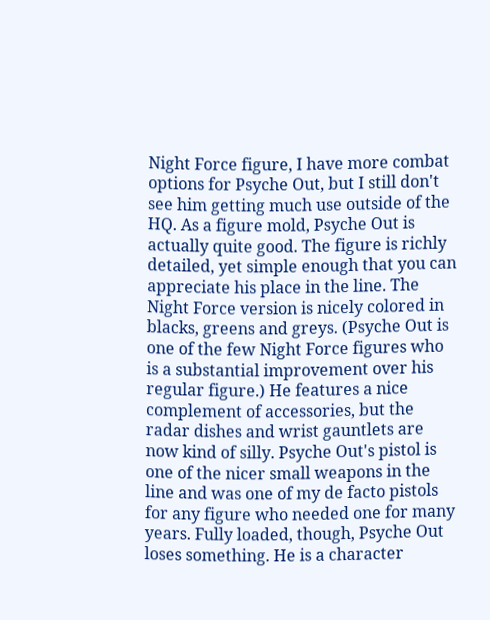Night Force figure, I have more combat options for Psyche Out, but I still don't see him getting much use outside of the HQ. As a figure mold, Psyche Out is actually quite good. The figure is richly detailed, yet simple enough that you can appreciate his place in the line. The Night Force version is nicely colored in blacks, greens and greys. (Psyche Out is one of the few Night Force figures who is a substantial improvement over his regular figure.) He features a nice complement of accessories, but the radar dishes and wrist gauntlets are now kind of silly. Psyche Out's pistol is one of the nicer small weapons in the line and was one of my de facto pistols for any figure who needed one for many years. Fully loaded, though, Psyche Out loses something. He is a character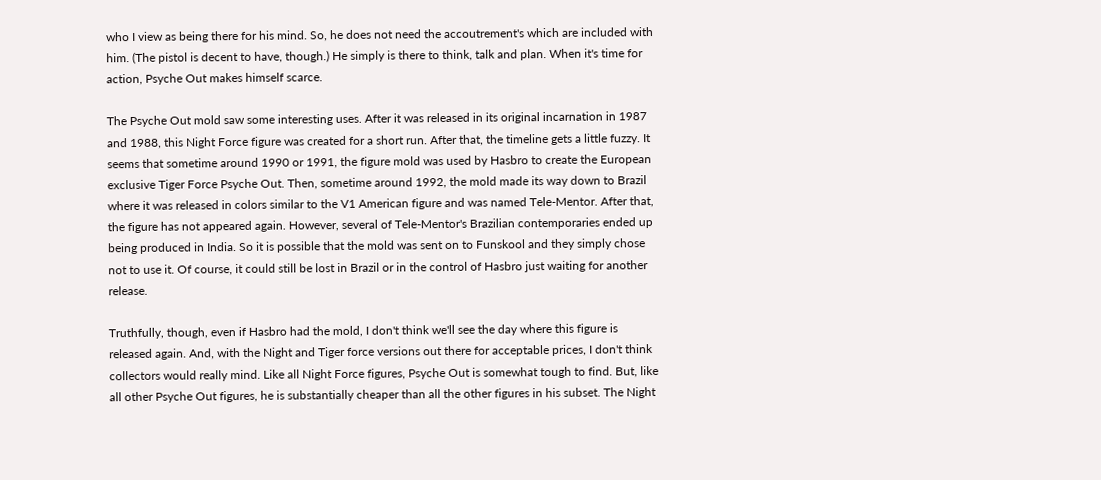who I view as being there for his mind. So, he does not need the accoutrement's which are included with him. (The pistol is decent to have, though.) He simply is there to think, talk and plan. When it's time for action, Psyche Out makes himself scarce.

The Psyche Out mold saw some interesting uses. After it was released in its original incarnation in 1987 and 1988, this Night Force figure was created for a short run. After that, the timeline gets a little fuzzy. It seems that sometime around 1990 or 1991, the figure mold was used by Hasbro to create the European exclusive Tiger Force Psyche Out. Then, sometime around 1992, the mold made its way down to Brazil where it was released in colors similar to the V1 American figure and was named Tele-Mentor. After that, the figure has not appeared again. However, several of Tele-Mentor's Brazilian contemporaries ended up being produced in India. So it is possible that the mold was sent on to Funskool and they simply chose not to use it. Of course, it could still be lost in Brazil or in the control of Hasbro just waiting for another release.

Truthfully, though, even if Hasbro had the mold, I don't think we'll see the day where this figure is released again. And, with the Night and Tiger force versions out there for acceptable prices, I don't think collectors would really mind. Like all Night Force figures, Psyche Out is somewhat tough to find. But, like all other Psyche Out figures, he is substantially cheaper than all the other figures in his subset. The Night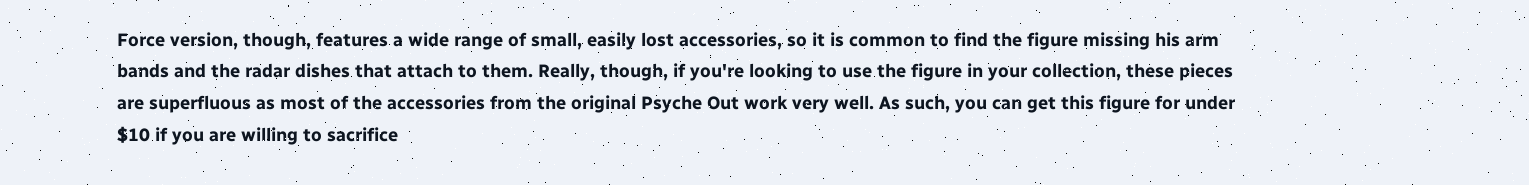Force version, though, features a wide range of small, easily lost accessories, so it is common to find the figure missing his arm bands and the radar dishes that attach to them. Really, though, if you're looking to use the figure in your collection, these pieces are superfluous as most of the accessories from the original Psyche Out work very well. As such, you can get this figure for under $10 if you are willing to sacrifice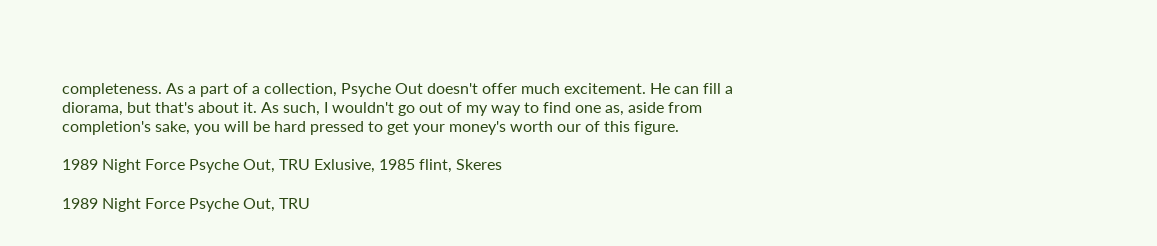completeness. As a part of a collection, Psyche Out doesn't offer much excitement. He can fill a diorama, but that's about it. As such, I wouldn't go out of my way to find one as, aside from completion's sake, you will be hard pressed to get your money's worth our of this figure.

1989 Night Force Psyche Out, TRU Exlusive, 1985 flint, Skeres

1989 Night Force Psyche Out, TRU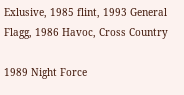Exlusive, 1985 flint, 1993 General Flagg, 1986 Havoc, Cross Country

1989 Night Force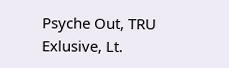Psyche Out, TRU Exlusive, Lt.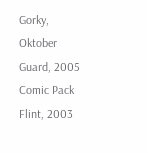Gorky, Oktober Guard, 2005 Comic Pack Flint, 2003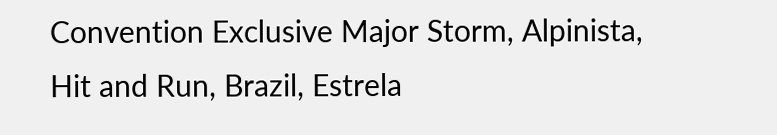Convention Exclusive Major Storm, Alpinista, Hit and Run, Brazil, Estrela